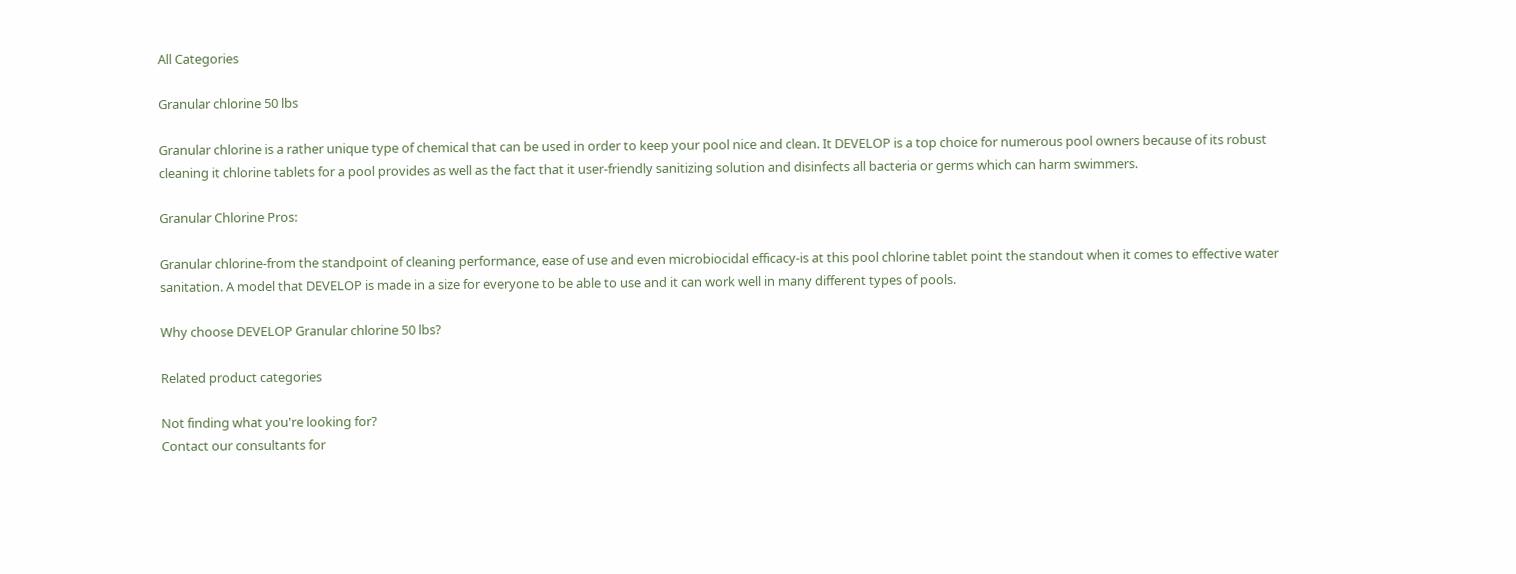All Categories

Granular chlorine 50 lbs

Granular chlorine is a rather unique type of chemical that can be used in order to keep your pool nice and clean. It DEVELOP is a top choice for numerous pool owners because of its robust cleaning it chlorine tablets for a pool provides as well as the fact that it user-friendly sanitizing solution and disinfects all bacteria or germs which can harm swimmers.

Granular Chlorine Pros:

Granular chlorine-from the standpoint of cleaning performance, ease of use and even microbiocidal efficacy-is at this pool chlorine tablet point the standout when it comes to effective water sanitation. A model that DEVELOP is made in a size for everyone to be able to use and it can work well in many different types of pools.

Why choose DEVELOP Granular chlorine 50 lbs?

Related product categories

Not finding what you're looking for?
Contact our consultants for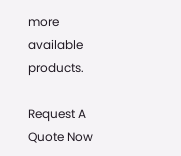more available products.

Request A Quote Now